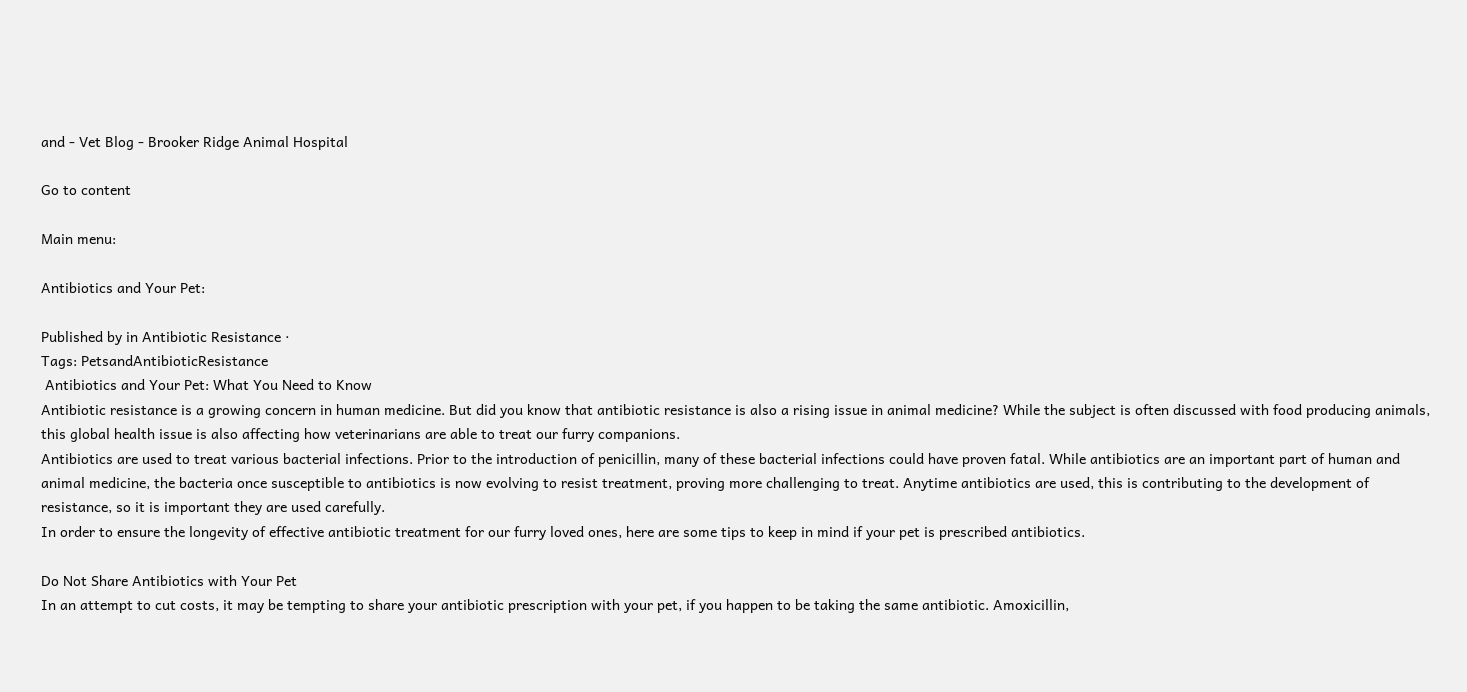and - Vet Blog - Brooker Ridge Animal Hospital

Go to content

Main menu:

Antibiotics and Your Pet:

Published by in Antibiotic Resistance ·
Tags: PetsandAntibioticResistance
 Antibiotics and Your Pet: What You Need to Know
Antibiotic resistance is a growing concern in human medicine. But did you know that antibiotic resistance is also a rising issue in animal medicine? While the subject is often discussed with food producing animals, this global health issue is also affecting how veterinarians are able to treat our furry companions.
Antibiotics are used to treat various bacterial infections. Prior to the introduction of penicillin, many of these bacterial infections could have proven fatal. While antibiotics are an important part of human and animal medicine, the bacteria once susceptible to antibiotics is now evolving to resist treatment, proving more challenging to treat. Anytime antibiotics are used, this is contributing to the development of resistance, so it is important they are used carefully.
In order to ensure the longevity of effective antibiotic treatment for our furry loved ones, here are some tips to keep in mind if your pet is prescribed antibiotics.

Do Not Share Antibiotics with Your Pet
In an attempt to cut costs, it may be tempting to share your antibiotic prescription with your pet, if you happen to be taking the same antibiotic. Amoxicillin,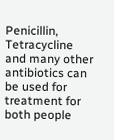Penicillin, Tetracycline and many other antibiotics can be used for treatment for both people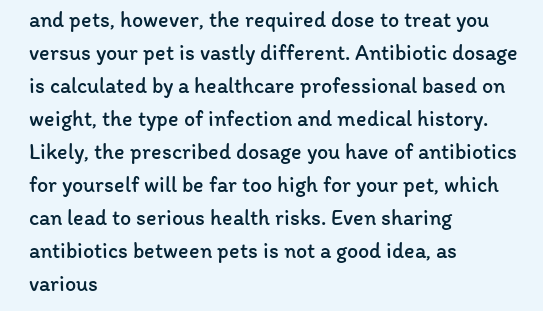and pets, however, the required dose to treat you versus your pet is vastly different. Antibiotic dosage is calculated by a healthcare professional based on weight, the type of infection and medical history. Likely, the prescribed dosage you have of antibiotics for yourself will be far too high for your pet, which can lead to serious health risks. Even sharing antibiotics between pets is not a good idea, as various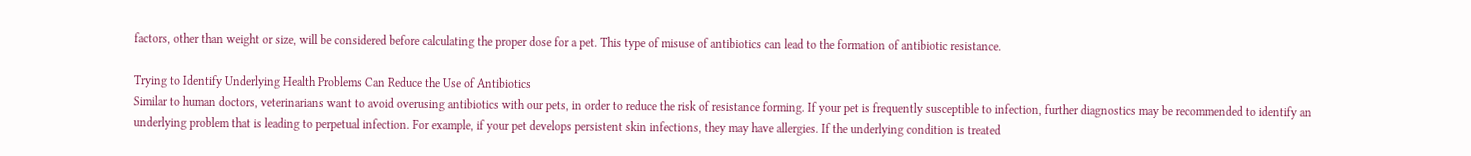factors, other than weight or size, will be considered before calculating the proper dose for a pet. This type of misuse of antibiotics can lead to the formation of antibiotic resistance.

Trying to Identify Underlying Health Problems Can Reduce the Use of Antibiotics
Similar to human doctors, veterinarians want to avoid overusing antibiotics with our pets, in order to reduce the risk of resistance forming. If your pet is frequently susceptible to infection, further diagnostics may be recommended to identify an underlying problem that is leading to perpetual infection. For example, if your pet develops persistent skin infections, they may have allergies. If the underlying condition is treated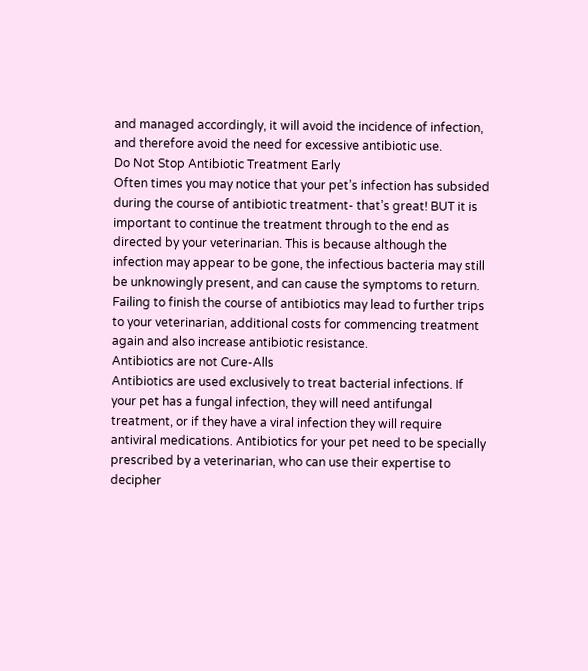and managed accordingly, it will avoid the incidence of infection, and therefore avoid the need for excessive antibiotic use.
Do Not Stop Antibiotic Treatment Early
Often times you may notice that your pet’s infection has subsided during the course of antibiotic treatment- that’s great! BUT it is important to continue the treatment through to the end as directed by your veterinarian. This is because although the infection may appear to be gone, the infectious bacteria may still be unknowingly present, and can cause the symptoms to return. Failing to finish the course of antibiotics may lead to further trips to your veterinarian, additional costs for commencing treatment again and also increase antibiotic resistance.
Antibiotics are not Cure-Alls
Antibiotics are used exclusively to treat bacterial infections. If your pet has a fungal infection, they will need antifungal treatment, or if they have a viral infection they will require antiviral medications. Antibiotics for your pet need to be specially prescribed by a veterinarian, who can use their expertise to decipher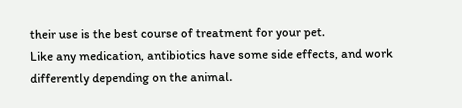their use is the best course of treatment for your pet.
Like any medication, antibiotics have some side effects, and work differently depending on the animal.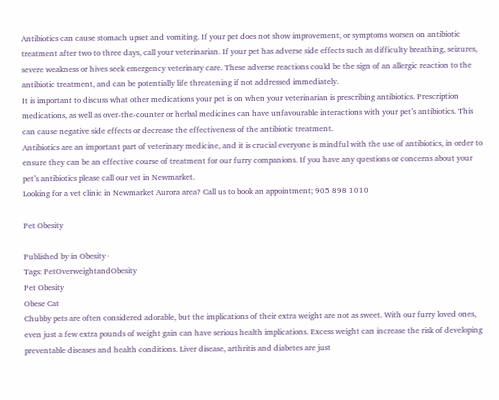Antibiotics can cause stomach upset and vomiting. If your pet does not show improvement, or symptoms worsen on antibiotic treatment after two to three days, call your veterinarian. If your pet has adverse side effects such as difficulty breathing, seizures, severe weakness or hives seek emergency veterinary care. These adverse reactions could be the sign of an allergic reaction to the antibiotic treatment, and can be potentially life threatening if not addressed immediately.
It is important to discuss what other medications your pet is on when your veterinarian is prescribing antibiotics. Prescription medications, as well as over-the-counter or herbal medicines can have unfavourable interactions with your pet’s antibiotics. This can cause negative side effects or decrease the effectiveness of the antibiotic treatment.
Antibiotics are an important part of veterinary medicine, and it is crucial everyone is mindful with the use of antibiotics, in order to ensure they can be an effective course of treatment for our furry companions. If you have any questions or concerns about your pet’s antibiotics please call our vet in Newmarket.
Looking for a vet clinic in Newmarket Aurora area? Call us to book an appointment; 905 898 1010

Pet Obesity

Published by in Obesity ·
Tags: PetOverweightandObesity
Pet Obesity
Obese Cat
Chubby pets are often considered adorable, but the implications of their extra weight are not as sweet. With our furry loved ones, even just a few extra pounds of weight gain can have serious health implications. Excess weight can increase the risk of developing preventable diseases and health conditions. Liver disease, arthritis and diabetes are just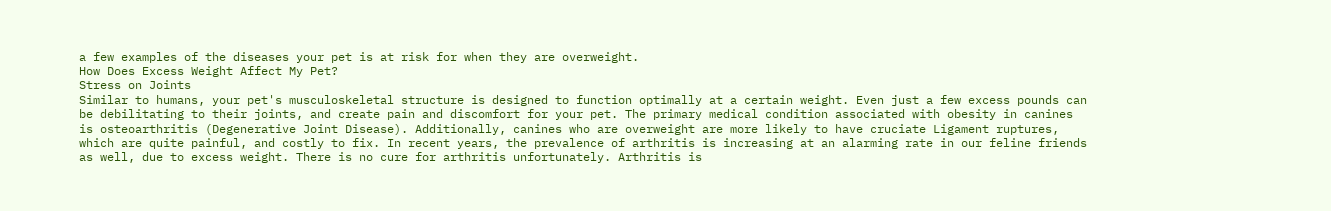a few examples of the diseases your pet is at risk for when they are overweight.
How Does Excess Weight Affect My Pet?
Stress on Joints
Similar to humans, your pet's musculoskeletal structure is designed to function optimally at a certain weight. Even just a few excess pounds can be debilitating to their joints, and create pain and discomfort for your pet. The primary medical condition associated with obesity in canines is osteoarthritis (Degenerative Joint Disease). Additionally, canines who are overweight are more likely to have cruciate Ligament ruptures, which are quite painful, and costly to fix. In recent years, the prevalence of arthritis is increasing at an alarming rate in our feline friends as well, due to excess weight. There is no cure for arthritis unfortunately. Arthritis is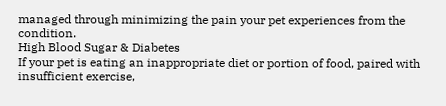managed through minimizing the pain your pet experiences from the condition.
High Blood Sugar & Diabetes
If your pet is eating an inappropriate diet or portion of food, paired with insufficient exercise,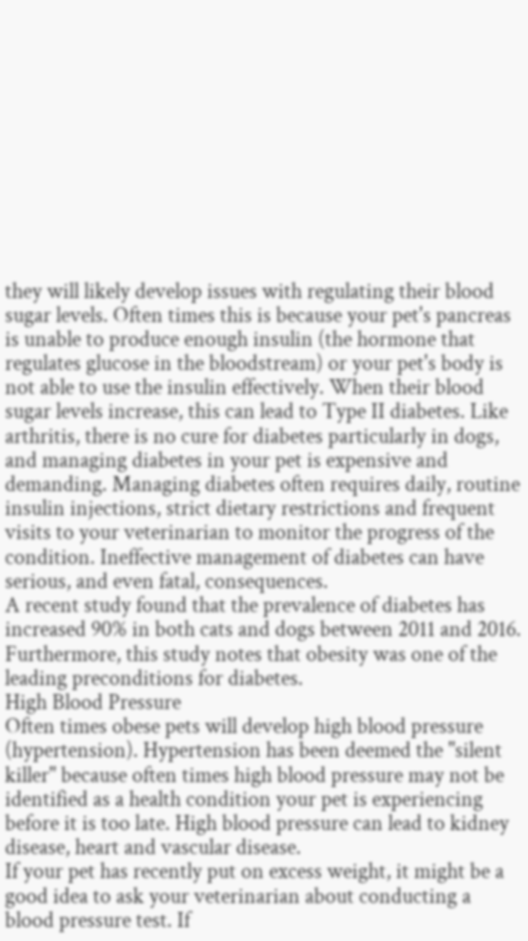they will likely develop issues with regulating their blood sugar levels. Often times this is because your pet's pancreas is unable to produce enough insulin (the hormone that regulates glucose in the bloodstream) or your pet's body is not able to use the insulin effectively. When their blood sugar levels increase, this can lead to Type II diabetes. Like arthritis, there is no cure for diabetes particularly in dogs, and managing diabetes in your pet is expensive and demanding. Managing diabetes often requires daily, routine insulin injections, strict dietary restrictions and frequent visits to your veterinarian to monitor the progress of the condition. Ineffective management of diabetes can have serious, and even fatal, consequences.
A recent study found that the prevalence of diabetes has increased 90% in both cats and dogs between 2011 and 2016. Furthermore, this study notes that obesity was one of the leading preconditions for diabetes.
High Blood Pressure
Often times obese pets will develop high blood pressure (hypertension). Hypertension has been deemed the "silent killer" because often times high blood pressure may not be identified as a health condition your pet is experiencing before it is too late. High blood pressure can lead to kidney disease, heart and vascular disease.
If your pet has recently put on excess weight, it might be a good idea to ask your veterinarian about conducting a blood pressure test. If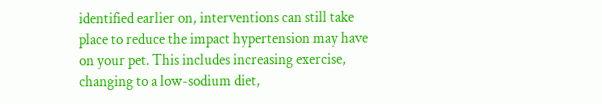identified earlier on, interventions can still take place to reduce the impact hypertension may have on your pet. This includes increasing exercise, changing to a low-sodium diet,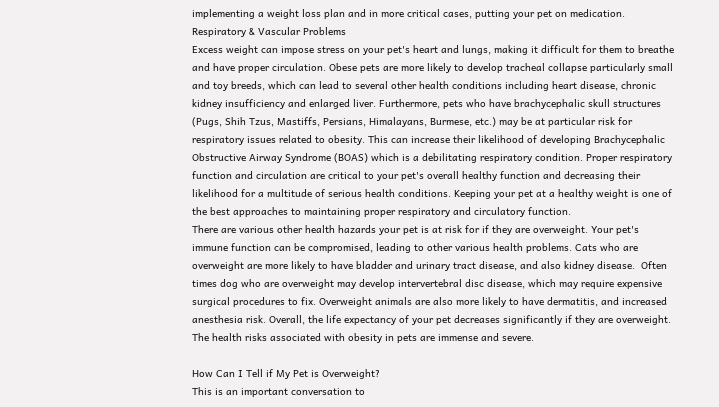implementing a weight loss plan and in more critical cases, putting your pet on medication.
Respiratory & Vascular Problems
Excess weight can impose stress on your pet's heart and lungs, making it difficult for them to breathe and have proper circulation. Obese pets are more likely to develop tracheal collapse particularly small and toy breeds, which can lead to several other health conditions including heart disease, chronic kidney insufficiency and enlarged liver. Furthermore, pets who have brachycephalic skull structures (Pugs, Shih Tzus, Mastiffs, Persians, Himalayans, Burmese, etc.) may be at particular risk for respiratory issues related to obesity. This can increase their likelihood of developing Brachycephalic Obstructive Airway Syndrome (BOAS) which is a debilitating respiratory condition. Proper respiratory function and circulation are critical to your pet's overall healthy function and decreasing their likelihood for a multitude of serious health conditions. Keeping your pet at a healthy weight is one of the best approaches to maintaining proper respiratory and circulatory function.
There are various other health hazards your pet is at risk for if they are overweight. Your pet's immune function can be compromised, leading to other various health problems. Cats who are overweight are more likely to have bladder and urinary tract disease, and also kidney disease.  Often times dog who are overweight may develop intervertebral disc disease, which may require expensive surgical procedures to fix. Overweight animals are also more likely to have dermatitis, and increased anesthesia risk. Overall, the life expectancy of your pet decreases significantly if they are overweight. The health risks associated with obesity in pets are immense and severe.

How Can I Tell if My Pet is Overweight?
This is an important conversation to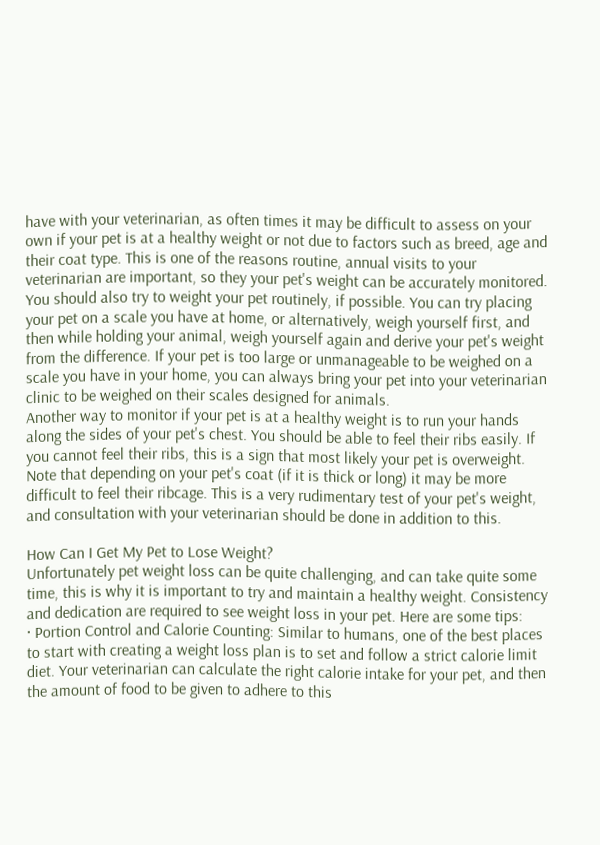have with your veterinarian, as often times it may be difficult to assess on your own if your pet is at a healthy weight or not due to factors such as breed, age and their coat type. This is one of the reasons routine, annual visits to your veterinarian are important, so they your pet's weight can be accurately monitored. You should also try to weight your pet routinely, if possible. You can try placing your pet on a scale you have at home, or alternatively, weigh yourself first, and then while holding your animal, weigh yourself again and derive your pet's weight from the difference. If your pet is too large or unmanageable to be weighed on a scale you have in your home, you can always bring your pet into your veterinarian clinic to be weighed on their scales designed for animals.
Another way to monitor if your pet is at a healthy weight is to run your hands along the sides of your pet's chest. You should be able to feel their ribs easily. If you cannot feel their ribs, this is a sign that most likely your pet is overweight. Note that depending on your pet's coat (if it is thick or long) it may be more difficult to feel their ribcage. This is a very rudimentary test of your pet's weight, and consultation with your veterinarian should be done in addition to this.

How Can I Get My Pet to Lose Weight?
Unfortunately pet weight loss can be quite challenging, and can take quite some time, this is why it is important to try and maintain a healthy weight. Consistency and dedication are required to see weight loss in your pet. Here are some tips:
· Portion Control and Calorie Counting: Similar to humans, one of the best places to start with creating a weight loss plan is to set and follow a strict calorie limit diet. Your veterinarian can calculate the right calorie intake for your pet, and then the amount of food to be given to adhere to this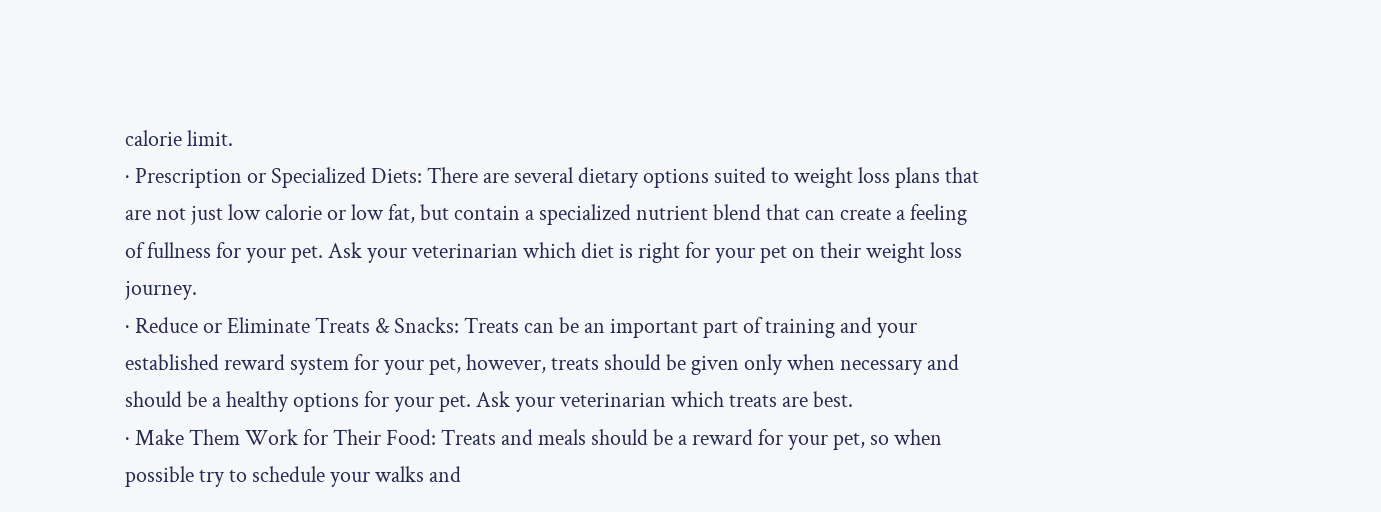calorie limit.
· Prescription or Specialized Diets: There are several dietary options suited to weight loss plans that are not just low calorie or low fat, but contain a specialized nutrient blend that can create a feeling of fullness for your pet. Ask your veterinarian which diet is right for your pet on their weight loss journey.
· Reduce or Eliminate Treats & Snacks: Treats can be an important part of training and your established reward system for your pet, however, treats should be given only when necessary and should be a healthy options for your pet. Ask your veterinarian which treats are best.
· Make Them Work for Their Food: Treats and meals should be a reward for your pet, so when possible try to schedule your walks and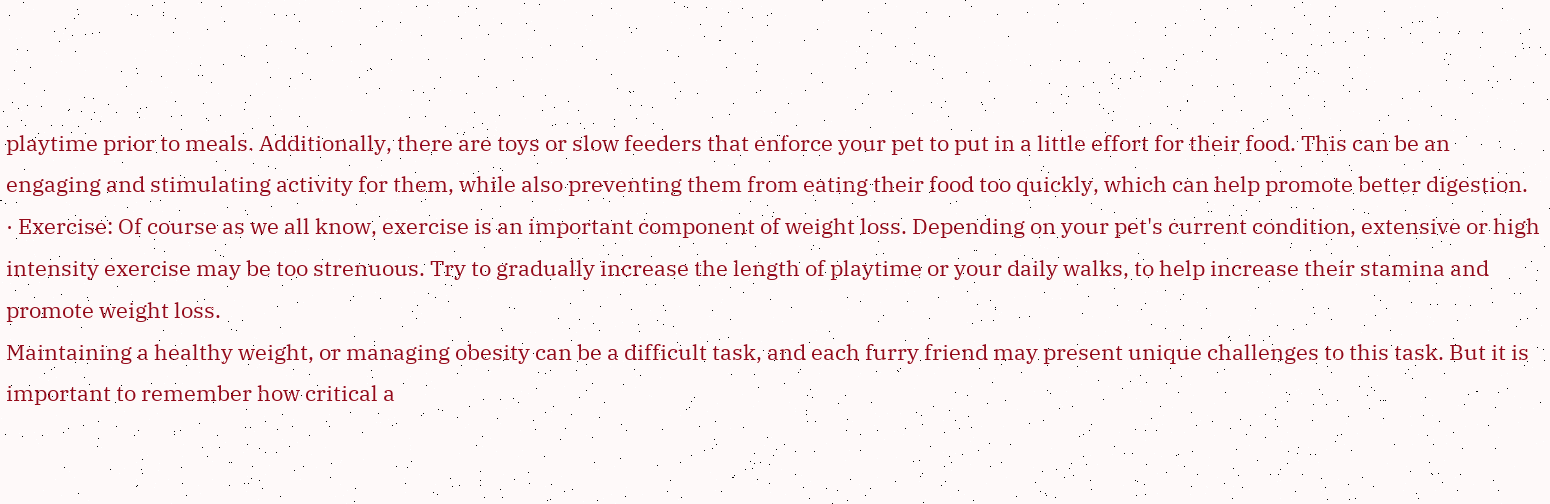playtime prior to meals. Additionally, there are toys or slow feeders that enforce your pet to put in a little effort for their food. This can be an engaging and stimulating activity for them, while also preventing them from eating their food too quickly, which can help promote better digestion.
· Exercise: Of course as we all know, exercise is an important component of weight loss. Depending on your pet's current condition, extensive or high intensity exercise may be too strenuous. Try to gradually increase the length of playtime or your daily walks, to help increase their stamina and promote weight loss.
Maintaining a healthy weight, or managing obesity can be a difficult task, and each furry friend may present unique challenges to this task. But it is important to remember how critical a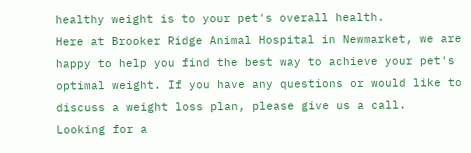healthy weight is to your pet's overall health.
Here at Brooker Ridge Animal Hospital in Newmarket, we are happy to help you find the best way to achieve your pet's optimal weight. If you have any questions or would like to discuss a weight loss plan, please give us a call.
Looking for a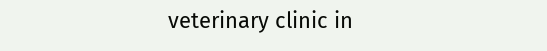veterinary clinic in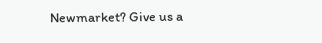Newmarket? Give us a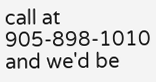call at 905-898-1010 and we'd be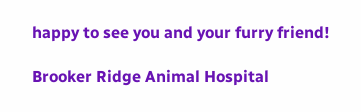happy to see you and your furry friend!

Brooker Ridge Animal Hospital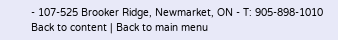- 107-525 Brooker Ridge, Newmarket, ON - T: 905-898-1010
Back to content | Back to main menu